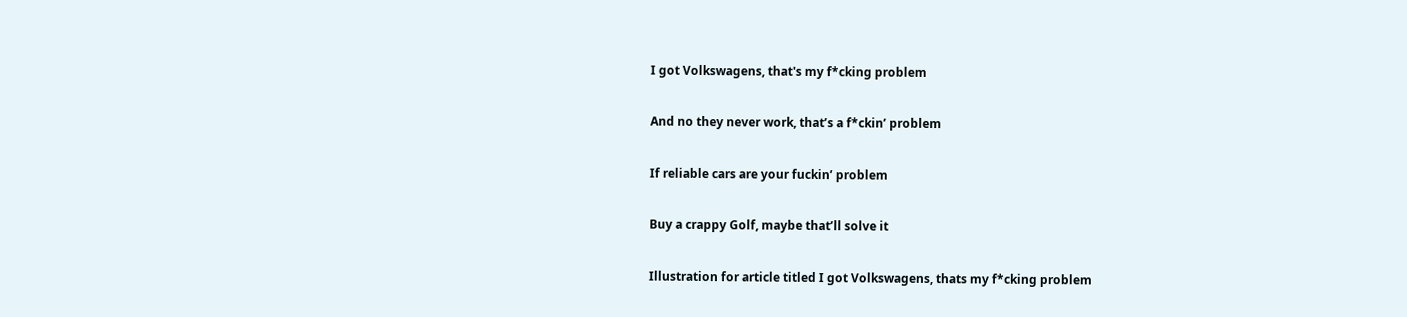I got Volkswagens, that's my f*cking problem

And no they never work, that’s a f*ckin’ problem

If reliable cars are your fuckin’ problem

Buy a crappy Golf, maybe that’ll solve it

Illustration for article titled I got Volkswagens, thats my f*cking problem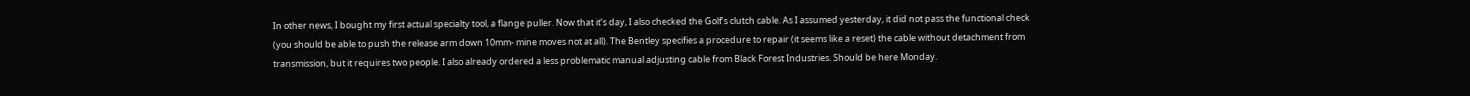In other news, I bought my first actual specialty tool, a flange puller. Now that it’s day, I also checked the Golf’s clutch cable. As I assumed yesterday, it did not pass the functional check (you should be able to push the release arm down 10mm- mine moves not at all). The Bentley specifies a procedure to repair (it seems like a reset) the cable without detachment from transmission, but it requires two people. I also already ordered a less problematic manual adjusting cable from Black Forest Industries. Should be here Monday.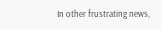In other frustrating news,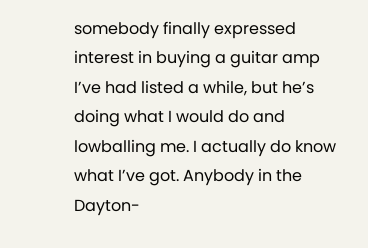somebody finally expressed interest in buying a guitar amp I’ve had listed a while, but he’s doing what I would do and lowballing me. I actually do know what I’ve got. Anybody in the Dayton-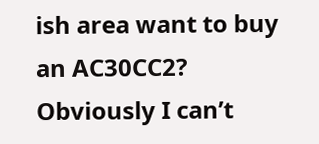ish area want to buy an AC30CC2? Obviously I can’t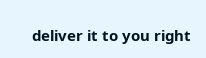deliver it to you right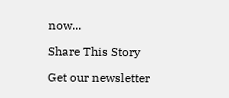now...

Share This Story

Get our newsletter